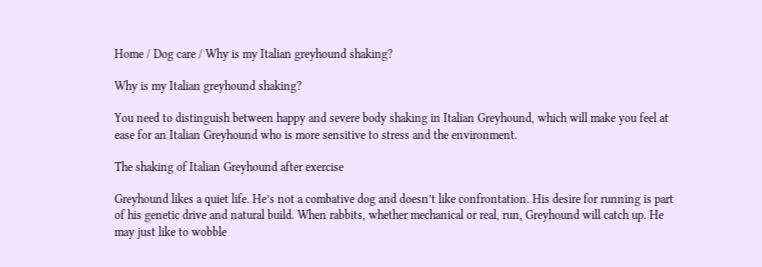Home / Dog care / Why is my Italian greyhound shaking?

Why is my Italian greyhound shaking?

You need to distinguish between happy and severe body shaking in Italian Greyhound, which will make you feel at ease for an Italian Greyhound who is more sensitive to stress and the environment.

The shaking of Italian Greyhound after exercise

Greyhound likes a quiet life. He’s not a combative dog and doesn’t like confrontation. His desire for running is part of his genetic drive and natural build. When rabbits, whether mechanical or real, run, Greyhound will catch up. He may just like to wobble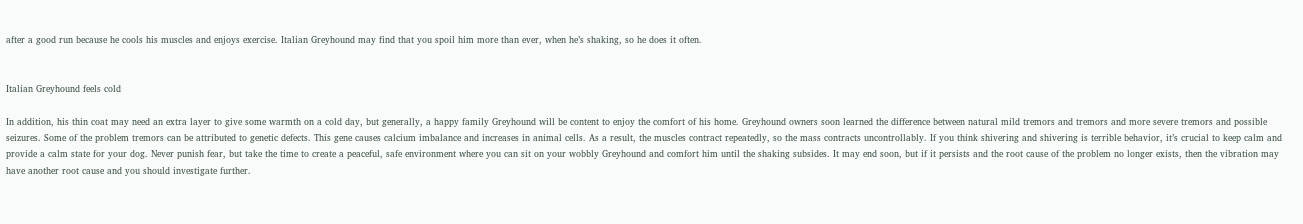after a good run because he cools his muscles and enjoys exercise. Italian Greyhound may find that you spoil him more than ever, when he’s shaking, so he does it often.


Italian Greyhound feels cold

In addition, his thin coat may need an extra layer to give some warmth on a cold day, but generally, a happy family Greyhound will be content to enjoy the comfort of his home. Greyhound owners soon learned the difference between natural mild tremors and tremors and more severe tremors and possible seizures. Some of the problem tremors can be attributed to genetic defects. This gene causes calcium imbalance and increases in animal cells. As a result, the muscles contract repeatedly, so the mass contracts uncontrollably. If you think shivering and shivering is terrible behavior, it’s crucial to keep calm and provide a calm state for your dog. Never punish fear, but take the time to create a peaceful, safe environment where you can sit on your wobbly Greyhound and comfort him until the shaking subsides. It may end soon, but if it persists and the root cause of the problem no longer exists, then the vibration may have another root cause and you should investigate further.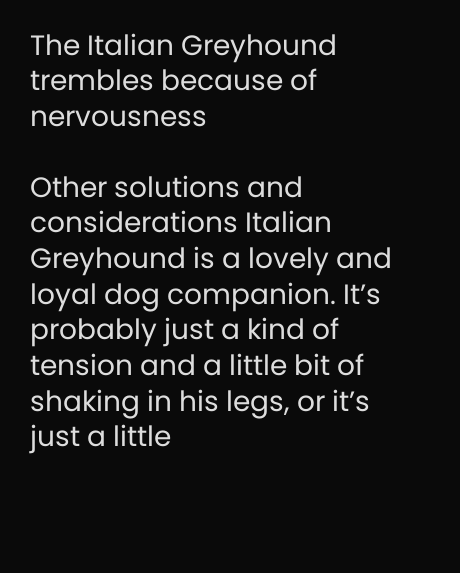The Italian Greyhound trembles because of nervousness

Other solutions and considerations Italian Greyhound is a lovely and loyal dog companion. It’s probably just a kind of tension and a little bit of shaking in his legs, or it’s just a little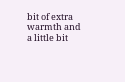bit of extra warmth and a little bit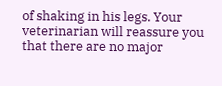of shaking in his legs. Your veterinarian will reassure you that there are no major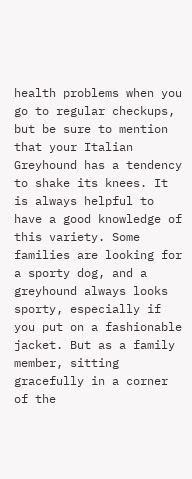health problems when you go to regular checkups, but be sure to mention that your Italian Greyhound has a tendency to shake its knees. It is always helpful to have a good knowledge of this variety. Some families are looking for a sporty dog, and a greyhound always looks sporty, especially if you put on a fashionable jacket. But as a family member, sitting gracefully in a corner of the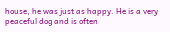house, he was just as happy. He is a very peaceful dog and is often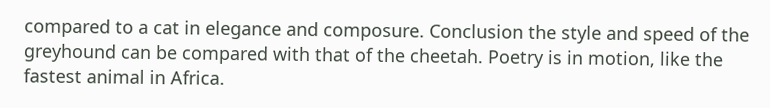compared to a cat in elegance and composure. Conclusion the style and speed of the greyhound can be compared with that of the cheetah. Poetry is in motion, like the fastest animal in Africa.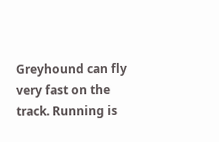Greyhound can fly very fast on the track. Running is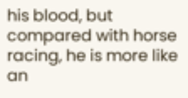his blood, but compared with horse racing, he is more like an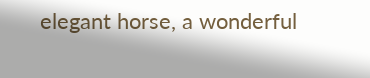elegant horse, a wonderful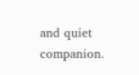and quiet companion.